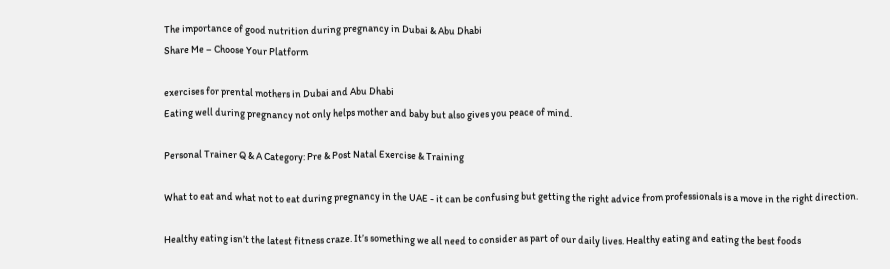The importance of good nutrition during pregnancy in Dubai & Abu Dhabi
Share Me – Choose Your Platform

exercises for prental mothers in Dubai and Abu Dhabi
Eating well during pregnancy not only helps mother and baby but also gives you peace of mind.

Personal Trainer Q & A Category: Pre & Post Natal Exercise & Training

What to eat and what not to eat during pregnancy in the UAE - it can be confusing but getting the right advice from professionals is a move in the right direction.

Healthy eating isn’t the latest fitness craze. It’s something we all need to consider as part of our daily lives. Healthy eating and eating the best foods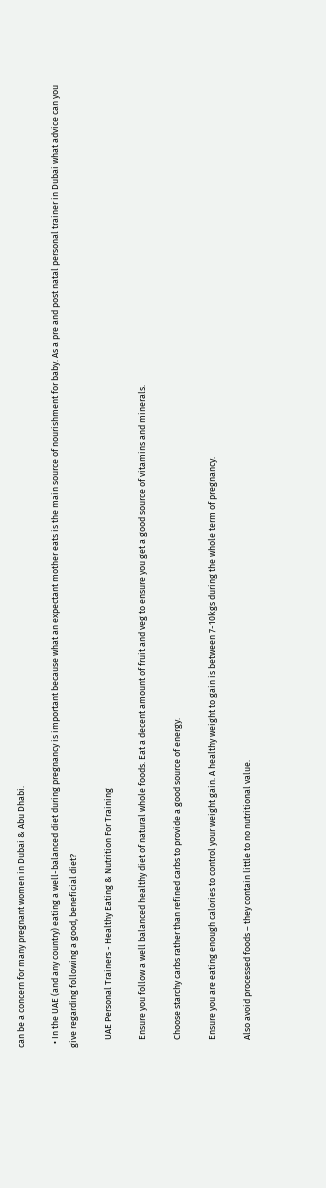can be a concern for many pregnant women in Dubai & Abu Dhabi.

  • In the UAE (and any country) eating a well-balanced diet during pregnancy is important because what an expectant mother eats is the main source of nourishment for baby. As a pre and post natal personal trainer in Dubai what advice can you give regarding following a good, beneficial diet?

    UAE Personal Trainers - Healthy Eating & Nutrition For Training

    Ensure you follow a well balanced healthy diet of natural whole foods. Eat a decent amount of fruit and veg to ensure you get a good source of vitamins and minerals.

    Choose starchy carbs rather than refined carbs to provide a good source of energy.

    Ensure you are eating enough calories to control your weight gain. A healthy weight to gain is between 7-10kgs during the whole term of pregnancy.

    Also avoid processed foods – they contain little to no nutritional value.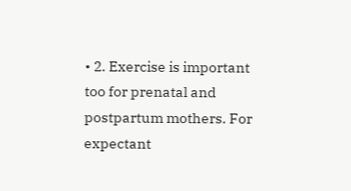• 2. Exercise is important too for prenatal and postpartum mothers. For expectant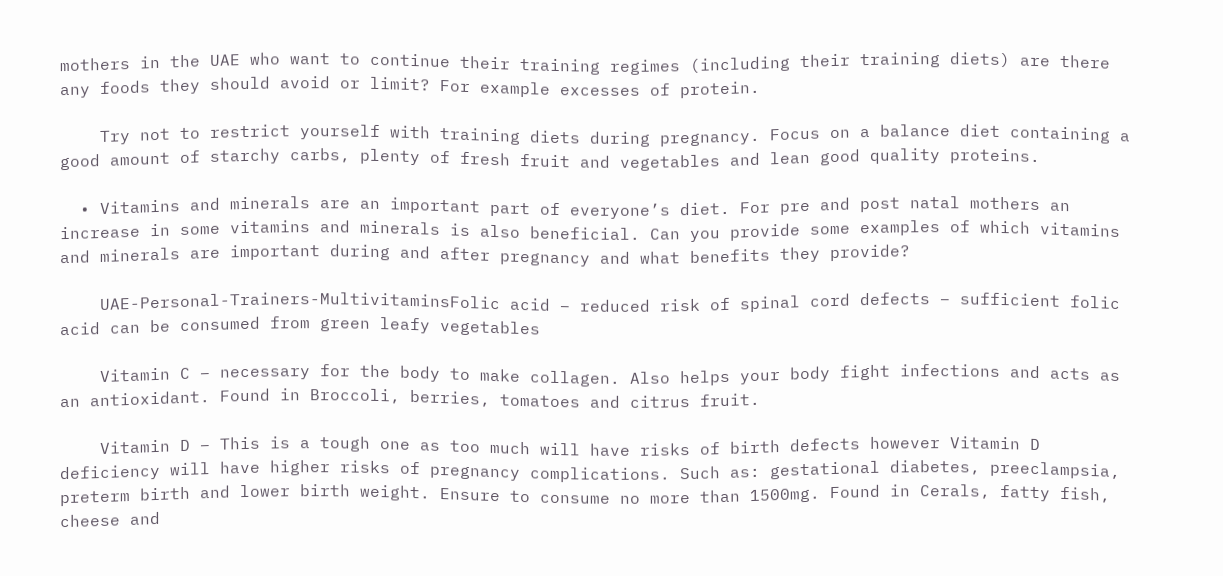mothers in the UAE who want to continue their training regimes (including their training diets) are there any foods they should avoid or limit? For example excesses of protein.

    Try not to restrict yourself with training diets during pregnancy. Focus on a balance diet containing a good amount of starchy carbs, plenty of fresh fruit and vegetables and lean good quality proteins.

  • Vitamins and minerals are an important part of everyone’s diet. For pre and post natal mothers an increase in some vitamins and minerals is also beneficial. Can you provide some examples of which vitamins and minerals are important during and after pregnancy and what benefits they provide?

    UAE-Personal-Trainers-MultivitaminsFolic acid – reduced risk of spinal cord defects – sufficient folic acid can be consumed from green leafy vegetables

    Vitamin C – necessary for the body to make collagen. Also helps your body fight infections and acts as an antioxidant. Found in Broccoli, berries, tomatoes and citrus fruit.

    Vitamin D – This is a tough one as too much will have risks of birth defects however Vitamin D deficiency will have higher risks of pregnancy complications. Such as: gestational diabetes, preeclampsia, preterm birth and lower birth weight. Ensure to consume no more than 1500mg. Found in Cerals, fatty fish, cheese and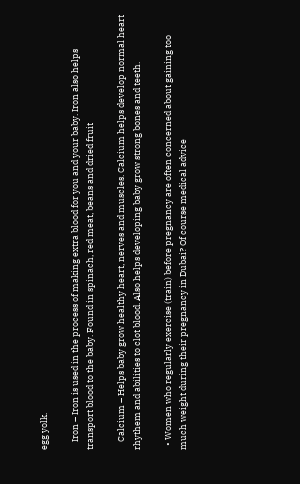egg yolk.

    Iron – Iron is used in the process of making extra blood for you and your baby. Iron also helps transport blood to the baby. Found in spinach, red meat, beans and dried fruit

    Calcium – Helps baby grow healthy heart, nerves and muscles. Calcium helps develop normal heart rhythem and abilities to clot blood. Also helps developing baby grow strong bones and teeth.

  • Women who regularly exercise (train) before pregnancy are often concerned about gaining too much weight during their pregnancy in Dubai? Of course medical advice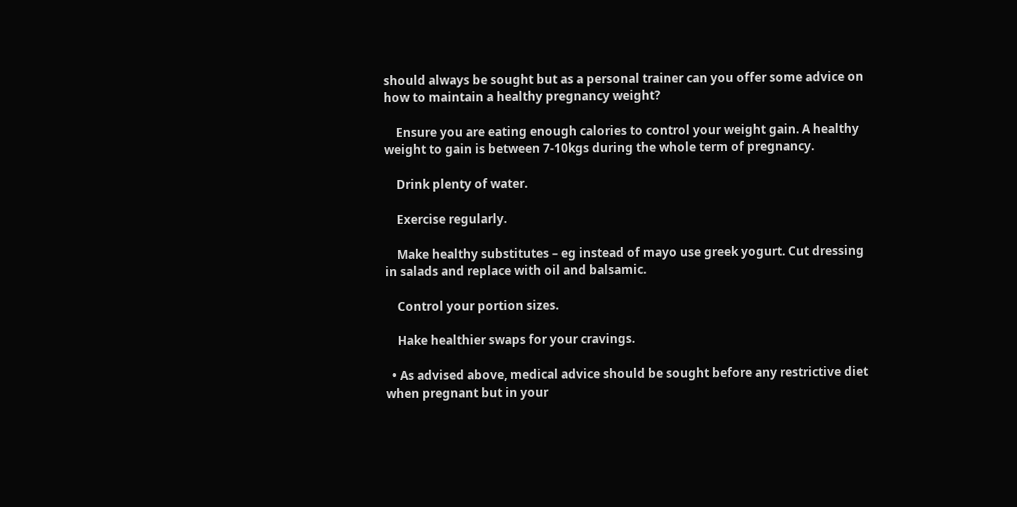should always be sought but as a personal trainer can you offer some advice on how to maintain a healthy pregnancy weight?

    Ensure you are eating enough calories to control your weight gain. A healthy weight to gain is between 7-10kgs during the whole term of pregnancy.

    Drink plenty of water.

    Exercise regularly.

    Make healthy substitutes – eg instead of mayo use greek yogurt. Cut dressing in salads and replace with oil and balsamic.

    Control your portion sizes.

    Hake healthier swaps for your cravings.

  • As advised above, medical advice should be sought before any restrictive diet when pregnant but in your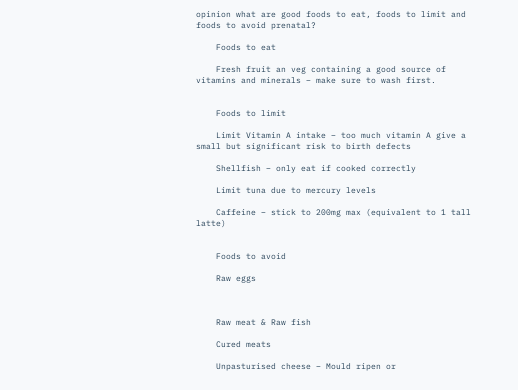opinion what are good foods to eat, foods to limit and foods to avoid prenatal?

    Foods to eat

    Fresh fruit an veg containing a good source of vitamins and minerals – make sure to wash first.


    Foods to limit

    Limit Vitamin A intake – too much vitamin A give a small but significant risk to birth defects

    Shellfish – only eat if cooked correctly

    Limit tuna due to mercury levels

    Caffeine – stick to 200mg max (equivalent to 1 tall latte)


    Foods to avoid

    Raw eggs



    Raw meat & Raw fish

    Cured meats

    Unpasturised cheese – Mould ripen or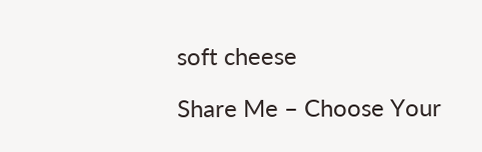soft cheese

Share Me – Choose Your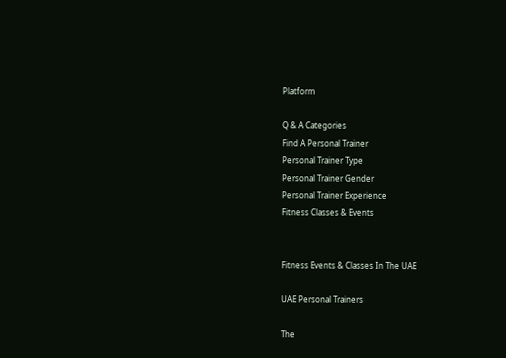Platform

Q & A Categories
Find A Personal Trainer
Personal Trainer Type
Personal Trainer Gender
Personal Trainer Experience
Fitness Classes & Events


Fitness Events & Classes In The UAE

UAE Personal Trainers

The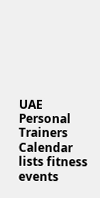UAE Personal Trainers Calendar lists fitness events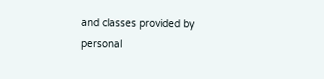and classes provided by personal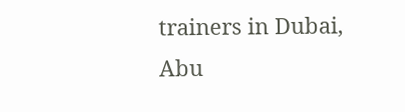trainers in Dubai, Abu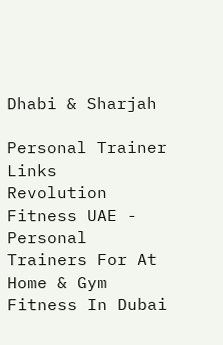Dhabi & Sharjah

Personal Trainer Links
Revolution Fitness UAE - Personal Trainers For At Home & Gym Fitness In Dubai